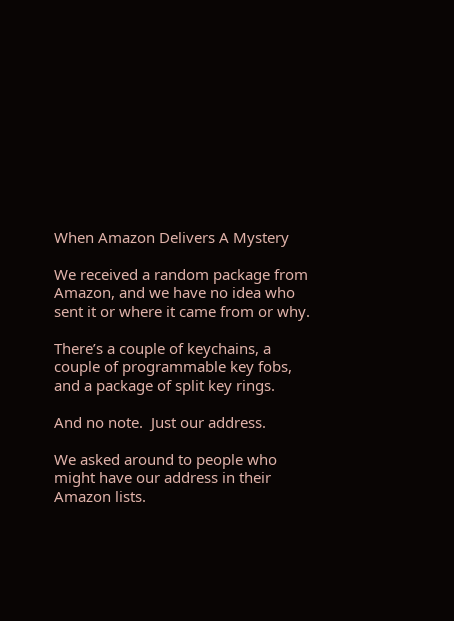When Amazon Delivers A Mystery

We received a random package from Amazon, and we have no idea who sent it or where it came from or why.

There’s a couple of keychains, a couple of programmable key fobs, and a package of split key rings.

And no note.  Just our address.

We asked around to people who might have our address in their Amazon lists.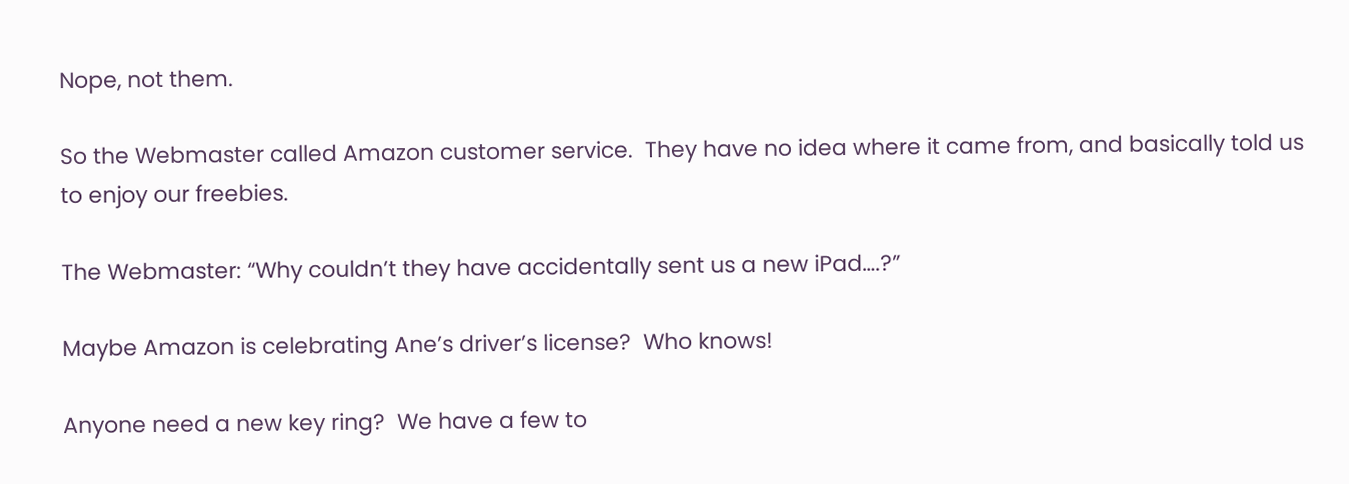Nope, not them.

So the Webmaster called Amazon customer service.  They have no idea where it came from, and basically told us to enjoy our freebies.

The Webmaster: “Why couldn’t they have accidentally sent us a new iPad….?”

Maybe Amazon is celebrating Ane’s driver’s license?  Who knows!

Anyone need a new key ring?  We have a few to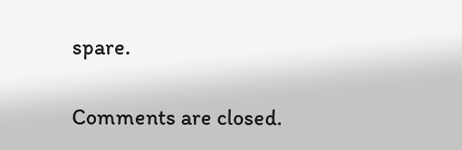spare.

Comments are closed.